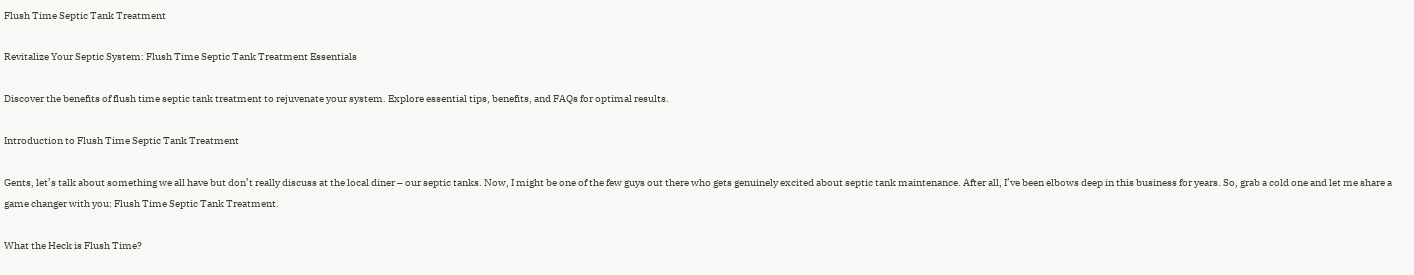Flush Time Septic Tank Treatment

Revitalize Your Septic System: Flush Time Septic Tank Treatment Essentials

Discover the benefits of flush time septic tank treatment to rejuvenate your system. Explore essential tips, benefits, and FAQs for optimal results.

Introduction to Flush Time Septic Tank Treatment

Gents, let’s talk about something we all have but don’t really discuss at the local diner – our septic tanks. Now, I might be one of the few guys out there who gets genuinely excited about septic tank maintenance. After all, I’ve been elbows deep in this business for years. So, grab a cold one and let me share a game changer with you: Flush Time Septic Tank Treatment.

What the Heck is Flush Time?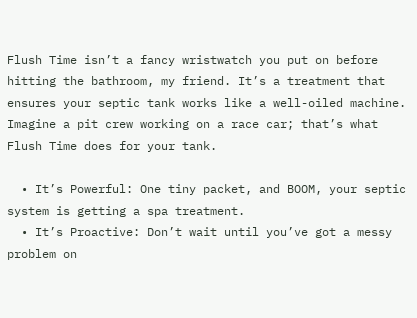Flush Time isn’t a fancy wristwatch you put on before hitting the bathroom, my friend. It’s a treatment that ensures your septic tank works like a well-oiled machine. Imagine a pit crew working on a race car; that’s what Flush Time does for your tank.

  • It’s Powerful: One tiny packet, and BOOM, your septic system is getting a spa treatment.
  • It’s Proactive: Don’t wait until you’ve got a messy problem on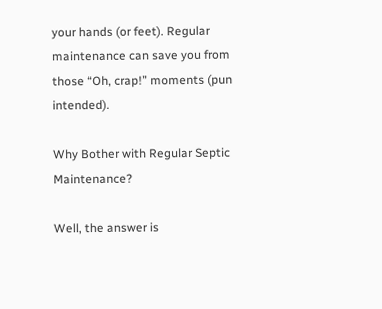your hands (or feet). Regular maintenance can save you from those “Oh, crap!” moments (pun intended).

Why Bother with Regular Septic Maintenance?

Well, the answer is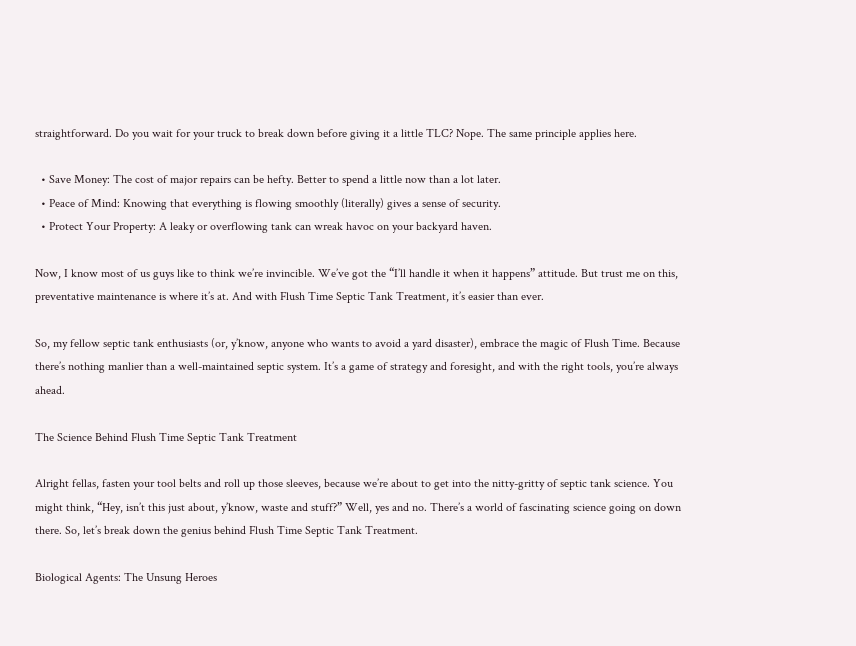straightforward. Do you wait for your truck to break down before giving it a little TLC? Nope. The same principle applies here.

  • Save Money: The cost of major repairs can be hefty. Better to spend a little now than a lot later.
  • Peace of Mind: Knowing that everything is flowing smoothly (literally) gives a sense of security.
  • Protect Your Property: A leaky or overflowing tank can wreak havoc on your backyard haven.

Now, I know most of us guys like to think we’re invincible. We’ve got the “I’ll handle it when it happens” attitude. But trust me on this, preventative maintenance is where it’s at. And with Flush Time Septic Tank Treatment, it’s easier than ever.

So, my fellow septic tank enthusiasts (or, y’know, anyone who wants to avoid a yard disaster), embrace the magic of Flush Time. Because there’s nothing manlier than a well-maintained septic system. It’s a game of strategy and foresight, and with the right tools, you’re always ahead.

The Science Behind Flush Time Septic Tank Treatment

Alright fellas, fasten your tool belts and roll up those sleeves, because we’re about to get into the nitty-gritty of septic tank science. You might think, “Hey, isn’t this just about, y’know, waste and stuff?” Well, yes and no. There’s a world of fascinating science going on down there. So, let’s break down the genius behind Flush Time Septic Tank Treatment.

Biological Agents: The Unsung Heroes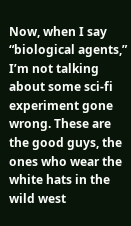Now, when I say “biological agents,” I’m not talking about some sci-fi experiment gone wrong. These are the good guys, the ones who wear the white hats in the wild west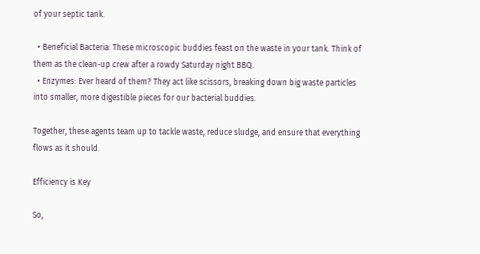of your septic tank.

  • Beneficial Bacteria: These microscopic buddies feast on the waste in your tank. Think of them as the clean-up crew after a rowdy Saturday night BBQ.
  • Enzymes: Ever heard of them? They act like scissors, breaking down big waste particles into smaller, more digestible pieces for our bacterial buddies.

Together, these agents team up to tackle waste, reduce sludge, and ensure that everything flows as it should.

Efficiency is Key

So,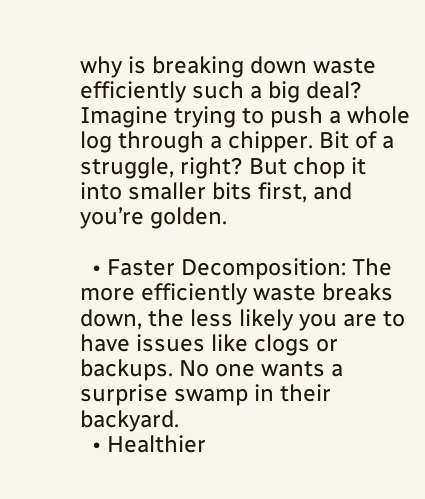why is breaking down waste efficiently such a big deal? Imagine trying to push a whole log through a chipper. Bit of a struggle, right? But chop it into smaller bits first, and you’re golden.

  • Faster Decomposition: The more efficiently waste breaks down, the less likely you are to have issues like clogs or backups. No one wants a surprise swamp in their backyard.
  • Healthier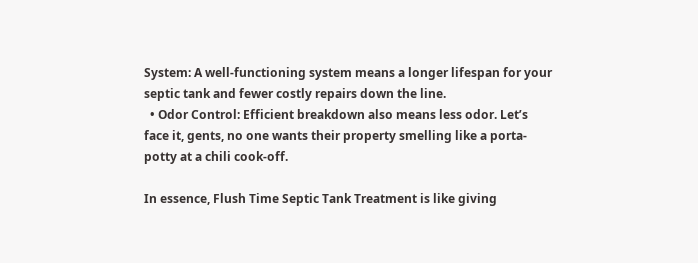System: A well-functioning system means a longer lifespan for your septic tank and fewer costly repairs down the line.
  • Odor Control: Efficient breakdown also means less odor. Let’s face it, gents, no one wants their property smelling like a porta-potty at a chili cook-off.

In essence, Flush Time Septic Tank Treatment is like giving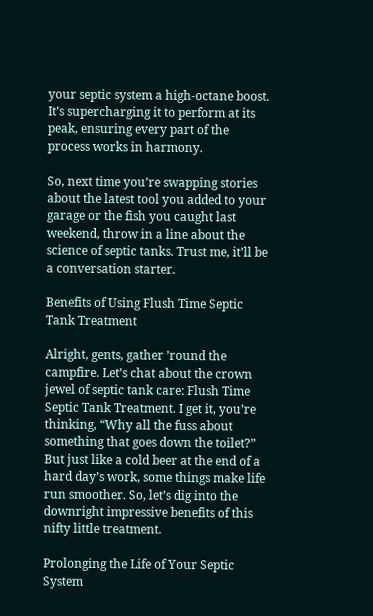your septic system a high-octane boost. It’s supercharging it to perform at its peak, ensuring every part of the process works in harmony.

So, next time you’re swapping stories about the latest tool you added to your garage or the fish you caught last weekend, throw in a line about the science of septic tanks. Trust me, it’ll be a conversation starter.

Benefits of Using Flush Time Septic Tank Treatment

Alright, gents, gather ’round the campfire. Let’s chat about the crown jewel of septic tank care: Flush Time Septic Tank Treatment. I get it, you’re thinking, “Why all the fuss about something that goes down the toilet?” But just like a cold beer at the end of a hard day’s work, some things make life run smoother. So, let’s dig into the downright impressive benefits of this nifty little treatment.

Prolonging the Life of Your Septic System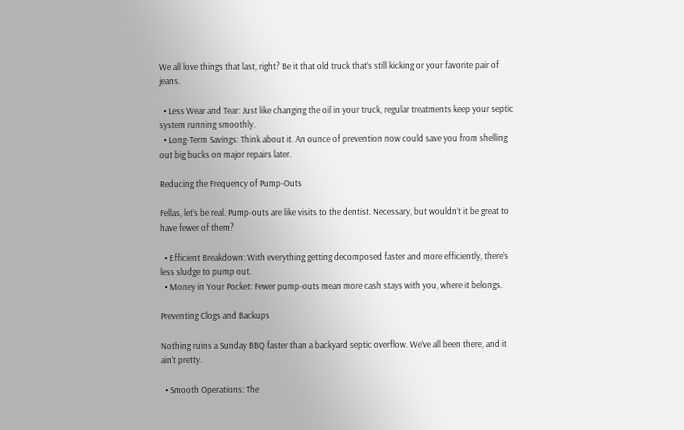We all love things that last, right? Be it that old truck that’s still kicking or your favorite pair of jeans.

  • Less Wear and Tear: Just like changing the oil in your truck, regular treatments keep your septic system running smoothly.
  • Long-Term Savings: Think about it. An ounce of prevention now could save you from shelling out big bucks on major repairs later.

Reducing the Frequency of Pump-Outs

Fellas, let’s be real. Pump-outs are like visits to the dentist. Necessary, but wouldn’t it be great to have fewer of them?

  • Efficient Breakdown: With everything getting decomposed faster and more efficiently, there’s less sludge to pump out.
  • Money in Your Pocket: Fewer pump-outs mean more cash stays with you, where it belongs.

Preventing Clogs and Backups

Nothing ruins a Sunday BBQ faster than a backyard septic overflow. We’ve all been there, and it ain’t pretty.

  • Smooth Operations: The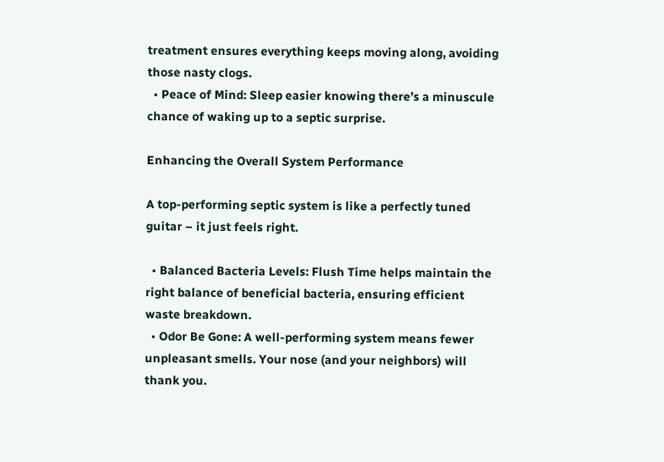treatment ensures everything keeps moving along, avoiding those nasty clogs.
  • Peace of Mind: Sleep easier knowing there’s a minuscule chance of waking up to a septic surprise.

Enhancing the Overall System Performance

A top-performing septic system is like a perfectly tuned guitar – it just feels right.

  • Balanced Bacteria Levels: Flush Time helps maintain the right balance of beneficial bacteria, ensuring efficient waste breakdown.
  • Odor Be Gone: A well-performing system means fewer unpleasant smells. Your nose (and your neighbors) will thank you.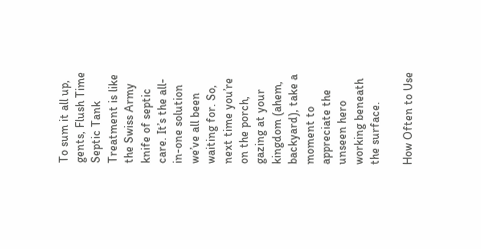To sum it all up, gents, Flush Time Septic Tank Treatment is like the Swiss Army knife of septic care. It’s the all-in-one solution we’ve all been waiting for. So, next time you’re on the porch, gazing at your kingdom (ahem, backyard), take a moment to appreciate the unseen hero working beneath the surface.

How Often to Use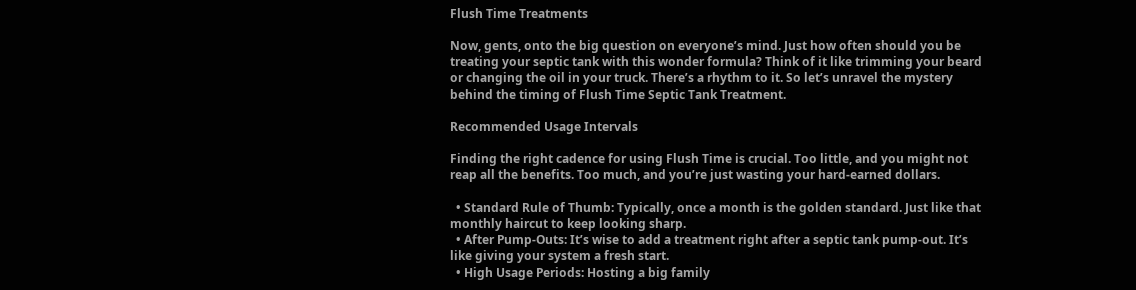Flush Time Treatments

Now, gents, onto the big question on everyone’s mind. Just how often should you be treating your septic tank with this wonder formula? Think of it like trimming your beard or changing the oil in your truck. There’s a rhythm to it. So let’s unravel the mystery behind the timing of Flush Time Septic Tank Treatment.

Recommended Usage Intervals

Finding the right cadence for using Flush Time is crucial. Too little, and you might not reap all the benefits. Too much, and you’re just wasting your hard-earned dollars.

  • Standard Rule of Thumb: Typically, once a month is the golden standard. Just like that monthly haircut to keep looking sharp.
  • After Pump-Outs: It’s wise to add a treatment right after a septic tank pump-out. It’s like giving your system a fresh start.
  • High Usage Periods: Hosting a big family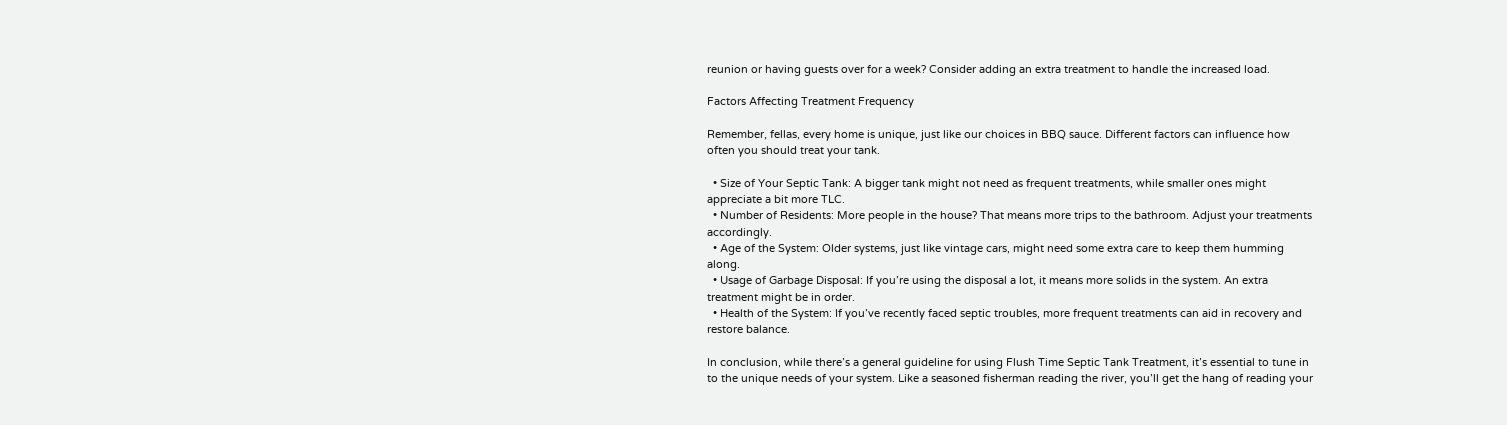reunion or having guests over for a week? Consider adding an extra treatment to handle the increased load.

Factors Affecting Treatment Frequency

Remember, fellas, every home is unique, just like our choices in BBQ sauce. Different factors can influence how often you should treat your tank.

  • Size of Your Septic Tank: A bigger tank might not need as frequent treatments, while smaller ones might appreciate a bit more TLC.
  • Number of Residents: More people in the house? That means more trips to the bathroom. Adjust your treatments accordingly.
  • Age of the System: Older systems, just like vintage cars, might need some extra care to keep them humming along.
  • Usage of Garbage Disposal: If you’re using the disposal a lot, it means more solids in the system. An extra treatment might be in order.
  • Health of the System: If you’ve recently faced septic troubles, more frequent treatments can aid in recovery and restore balance.

In conclusion, while there’s a general guideline for using Flush Time Septic Tank Treatment, it’s essential to tune in to the unique needs of your system. Like a seasoned fisherman reading the river, you’ll get the hang of reading your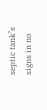septic tank’s signs in no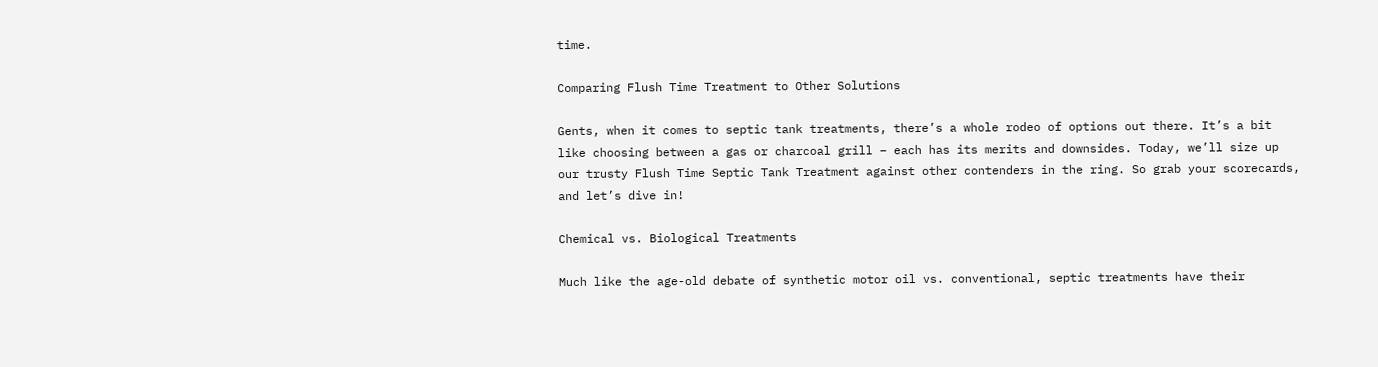time.

Comparing Flush Time Treatment to Other Solutions

Gents, when it comes to septic tank treatments, there’s a whole rodeo of options out there. It’s a bit like choosing between a gas or charcoal grill – each has its merits and downsides. Today, we’ll size up our trusty Flush Time Septic Tank Treatment against other contenders in the ring. So grab your scorecards, and let’s dive in!

Chemical vs. Biological Treatments

Much like the age-old debate of synthetic motor oil vs. conventional, septic treatments have their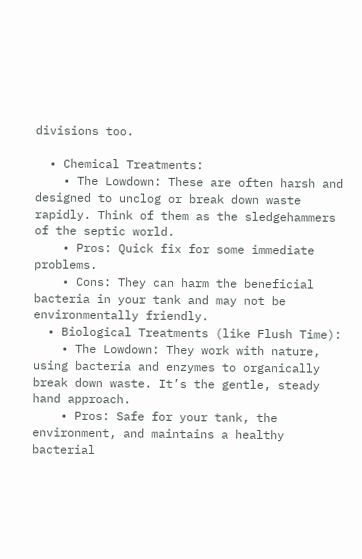divisions too.

  • Chemical Treatments:
    • The Lowdown: These are often harsh and designed to unclog or break down waste rapidly. Think of them as the sledgehammers of the septic world.
    • Pros: Quick fix for some immediate problems.
    • Cons: They can harm the beneficial bacteria in your tank and may not be environmentally friendly.
  • Biological Treatments (like Flush Time):
    • The Lowdown: They work with nature, using bacteria and enzymes to organically break down waste. It’s the gentle, steady hand approach.
    • Pros: Safe for your tank, the environment, and maintains a healthy bacterial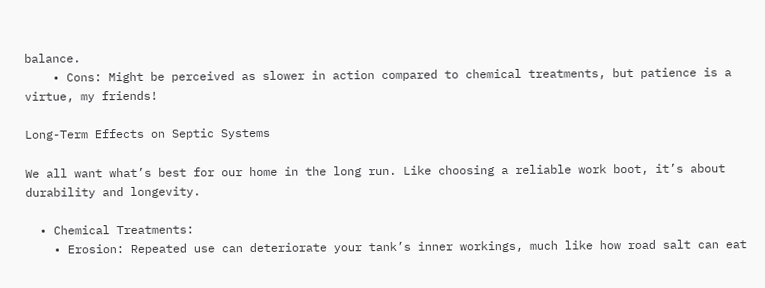balance.
    • Cons: Might be perceived as slower in action compared to chemical treatments, but patience is a virtue, my friends!

Long-Term Effects on Septic Systems

We all want what’s best for our home in the long run. Like choosing a reliable work boot, it’s about durability and longevity.

  • Chemical Treatments:
    • Erosion: Repeated use can deteriorate your tank’s inner workings, much like how road salt can eat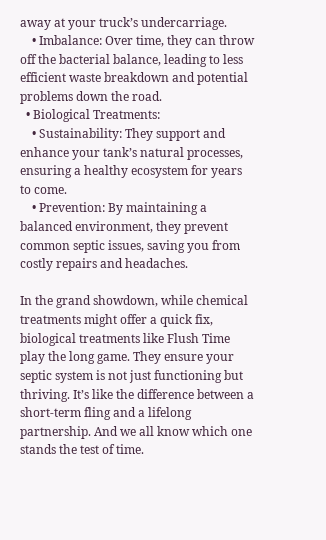away at your truck’s undercarriage.
    • Imbalance: Over time, they can throw off the bacterial balance, leading to less efficient waste breakdown and potential problems down the road.
  • Biological Treatments:
    • Sustainability: They support and enhance your tank’s natural processes, ensuring a healthy ecosystem for years to come.
    • Prevention: By maintaining a balanced environment, they prevent common septic issues, saving you from costly repairs and headaches.

In the grand showdown, while chemical treatments might offer a quick fix, biological treatments like Flush Time play the long game. They ensure your septic system is not just functioning but thriving. It’s like the difference between a short-term fling and a lifelong partnership. And we all know which one stands the test of time.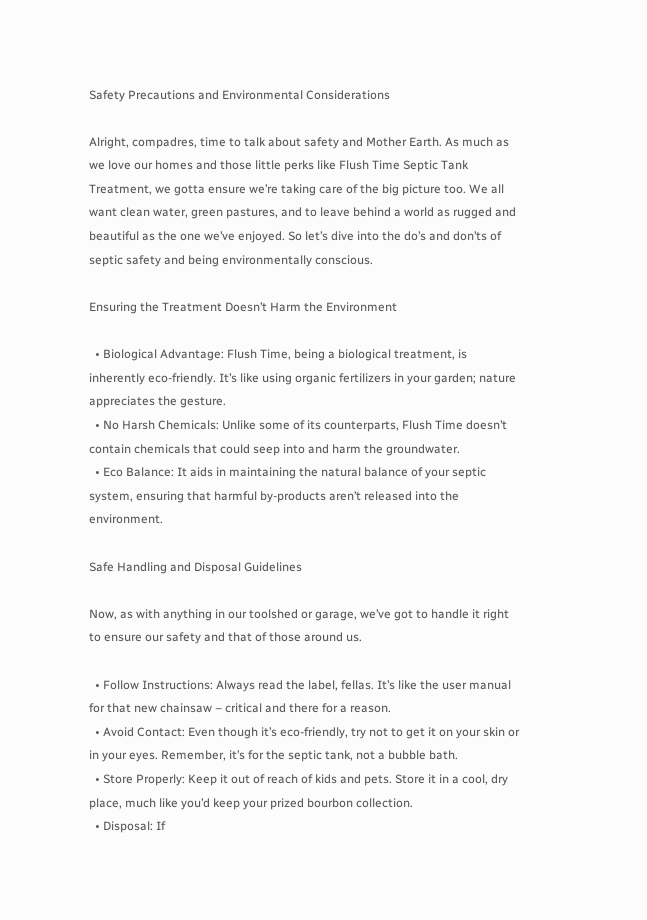Safety Precautions and Environmental Considerations

Alright, compadres, time to talk about safety and Mother Earth. As much as we love our homes and those little perks like Flush Time Septic Tank Treatment, we gotta ensure we’re taking care of the big picture too. We all want clean water, green pastures, and to leave behind a world as rugged and beautiful as the one we’ve enjoyed. So let’s dive into the do’s and don’ts of septic safety and being environmentally conscious.

Ensuring the Treatment Doesn’t Harm the Environment

  • Biological Advantage: Flush Time, being a biological treatment, is inherently eco-friendly. It’s like using organic fertilizers in your garden; nature appreciates the gesture.
  • No Harsh Chemicals: Unlike some of its counterparts, Flush Time doesn’t contain chemicals that could seep into and harm the groundwater.
  • Eco Balance: It aids in maintaining the natural balance of your septic system, ensuring that harmful by-products aren’t released into the environment.

Safe Handling and Disposal Guidelines

Now, as with anything in our toolshed or garage, we’ve got to handle it right to ensure our safety and that of those around us.

  • Follow Instructions: Always read the label, fellas. It’s like the user manual for that new chainsaw – critical and there for a reason.
  • Avoid Contact: Even though it’s eco-friendly, try not to get it on your skin or in your eyes. Remember, it’s for the septic tank, not a bubble bath.
  • Store Properly: Keep it out of reach of kids and pets. Store it in a cool, dry place, much like you’d keep your prized bourbon collection.
  • Disposal: If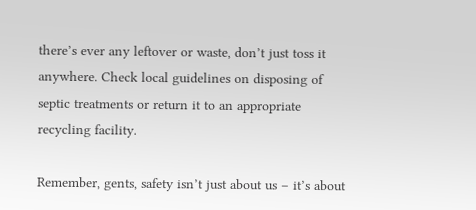there’s ever any leftover or waste, don’t just toss it anywhere. Check local guidelines on disposing of septic treatments or return it to an appropriate recycling facility.

Remember, gents, safety isn’t just about us – it’s about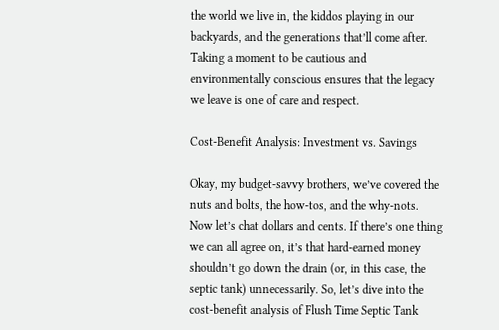the world we live in, the kiddos playing in our backyards, and the generations that’ll come after. Taking a moment to be cautious and environmentally conscious ensures that the legacy we leave is one of care and respect.

Cost-Benefit Analysis: Investment vs. Savings

Okay, my budget-savvy brothers, we’ve covered the nuts and bolts, the how-tos, and the why-nots. Now let’s chat dollars and cents. If there’s one thing we can all agree on, it’s that hard-earned money shouldn’t go down the drain (or, in this case, the septic tank) unnecessarily. So, let’s dive into the cost-benefit analysis of Flush Time Septic Tank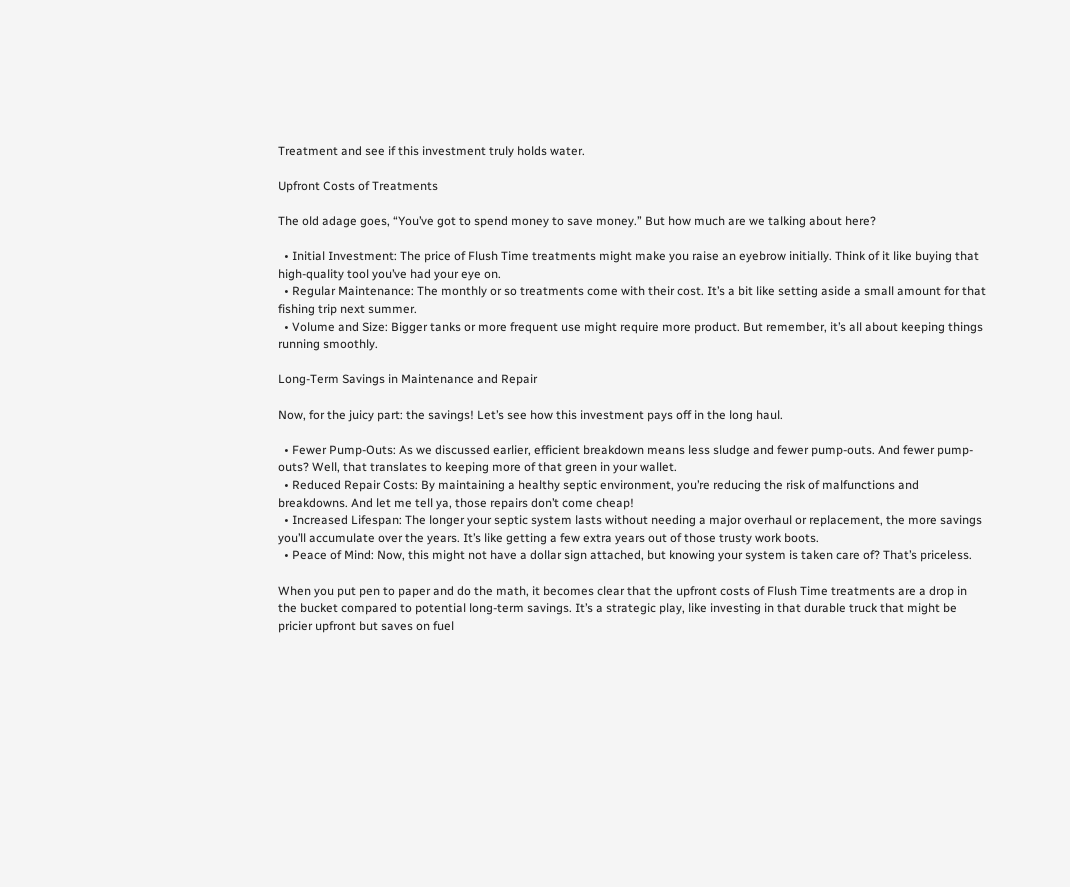Treatment and see if this investment truly holds water.

Upfront Costs of Treatments

The old adage goes, “You’ve got to spend money to save money.” But how much are we talking about here?

  • Initial Investment: The price of Flush Time treatments might make you raise an eyebrow initially. Think of it like buying that high-quality tool you’ve had your eye on.
  • Regular Maintenance: The monthly or so treatments come with their cost. It’s a bit like setting aside a small amount for that fishing trip next summer.
  • Volume and Size: Bigger tanks or more frequent use might require more product. But remember, it’s all about keeping things running smoothly.

Long-Term Savings in Maintenance and Repair

Now, for the juicy part: the savings! Let’s see how this investment pays off in the long haul.

  • Fewer Pump-Outs: As we discussed earlier, efficient breakdown means less sludge and fewer pump-outs. And fewer pump-outs? Well, that translates to keeping more of that green in your wallet.
  • Reduced Repair Costs: By maintaining a healthy septic environment, you’re reducing the risk of malfunctions and breakdowns. And let me tell ya, those repairs don’t come cheap!
  • Increased Lifespan: The longer your septic system lasts without needing a major overhaul or replacement, the more savings you’ll accumulate over the years. It’s like getting a few extra years out of those trusty work boots.
  • Peace of Mind: Now, this might not have a dollar sign attached, but knowing your system is taken care of? That’s priceless.

When you put pen to paper and do the math, it becomes clear that the upfront costs of Flush Time treatments are a drop in the bucket compared to potential long-term savings. It’s a strategic play, like investing in that durable truck that might be pricier upfront but saves on fuel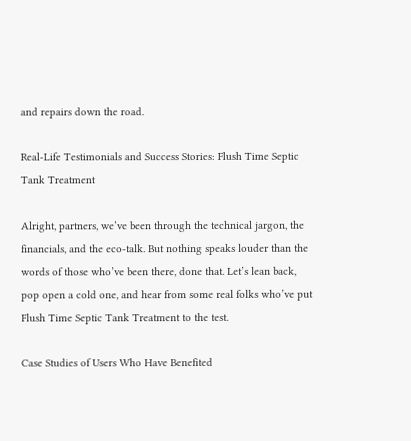and repairs down the road.

Real-Life Testimonials and Success Stories: Flush Time Septic Tank Treatment

Alright, partners, we’ve been through the technical jargon, the financials, and the eco-talk. But nothing speaks louder than the words of those who’ve been there, done that. Let’s lean back, pop open a cold one, and hear from some real folks who’ve put Flush Time Septic Tank Treatment to the test.

Case Studies of Users Who Have Benefited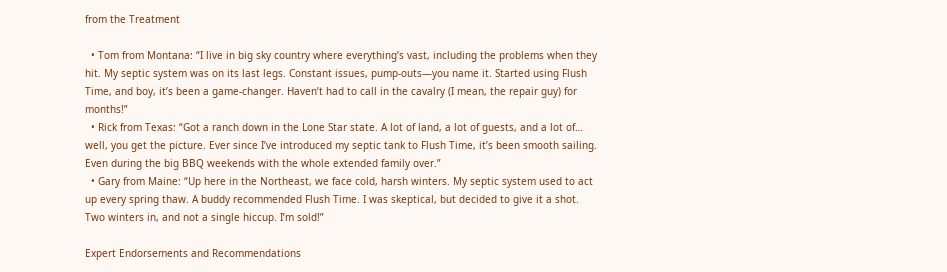from the Treatment

  • Tom from Montana: “I live in big sky country where everything’s vast, including the problems when they hit. My septic system was on its last legs. Constant issues, pump-outs—you name it. Started using Flush Time, and boy, it’s been a game-changer. Haven’t had to call in the cavalry (I mean, the repair guy) for months!”
  • Rick from Texas: “Got a ranch down in the Lone Star state. A lot of land, a lot of guests, and a lot of… well, you get the picture. Ever since I’ve introduced my septic tank to Flush Time, it’s been smooth sailing. Even during the big BBQ weekends with the whole extended family over.”
  • Gary from Maine: “Up here in the Northeast, we face cold, harsh winters. My septic system used to act up every spring thaw. A buddy recommended Flush Time. I was skeptical, but decided to give it a shot. Two winters in, and not a single hiccup. I’m sold!”

Expert Endorsements and Recommendations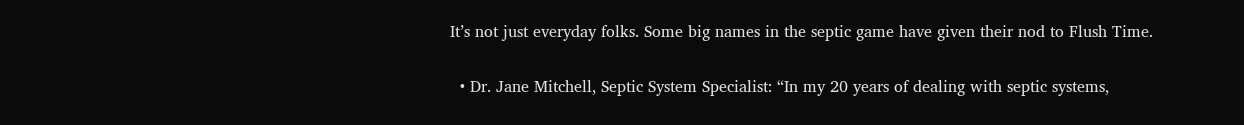It’s not just everyday folks. Some big names in the septic game have given their nod to Flush Time.

  • Dr. Jane Mitchell, Septic System Specialist: “In my 20 years of dealing with septic systems,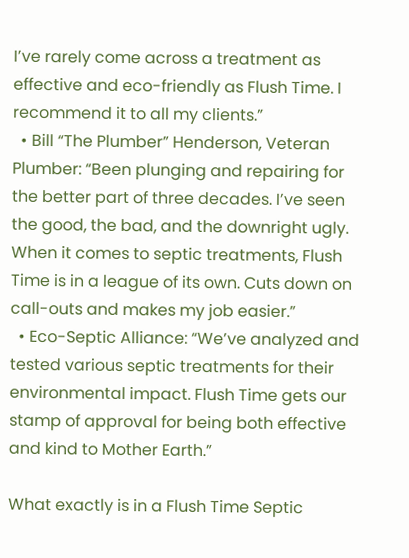I’ve rarely come across a treatment as effective and eco-friendly as Flush Time. I recommend it to all my clients.”
  • Bill “The Plumber” Henderson, Veteran Plumber: “Been plunging and repairing for the better part of three decades. I’ve seen the good, the bad, and the downright ugly. When it comes to septic treatments, Flush Time is in a league of its own. Cuts down on call-outs and makes my job easier.”
  • Eco-Septic Alliance: “We’ve analyzed and tested various septic treatments for their environmental impact. Flush Time gets our stamp of approval for being both effective and kind to Mother Earth.”

What exactly is in a Flush Time Septic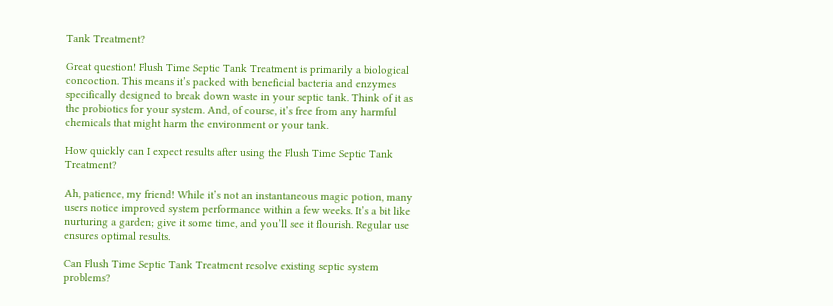Tank Treatment?

Great question! Flush Time Septic Tank Treatment is primarily a biological concoction. This means it’s packed with beneficial bacteria and enzymes specifically designed to break down waste in your septic tank. Think of it as the probiotics for your system. And, of course, it’s free from any harmful chemicals that might harm the environment or your tank.

How quickly can I expect results after using the Flush Time Septic Tank Treatment?

Ah, patience, my friend! While it’s not an instantaneous magic potion, many users notice improved system performance within a few weeks. It’s a bit like nurturing a garden; give it some time, and you’ll see it flourish. Regular use ensures optimal results.

Can Flush Time Septic Tank Treatment resolve existing septic system problems?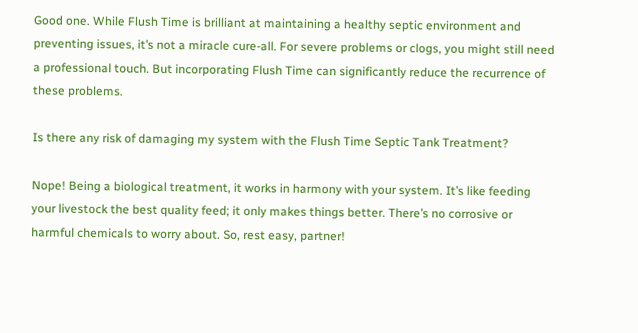Good one. While Flush Time is brilliant at maintaining a healthy septic environment and preventing issues, it’s not a miracle cure-all. For severe problems or clogs, you might still need a professional touch. But incorporating Flush Time can significantly reduce the recurrence of these problems.

Is there any risk of damaging my system with the Flush Time Septic Tank Treatment?

Nope! Being a biological treatment, it works in harmony with your system. It’s like feeding your livestock the best quality feed; it only makes things better. There’s no corrosive or harmful chemicals to worry about. So, rest easy, partner!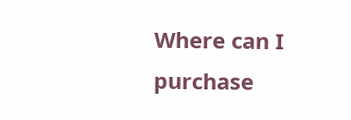Where can I purchase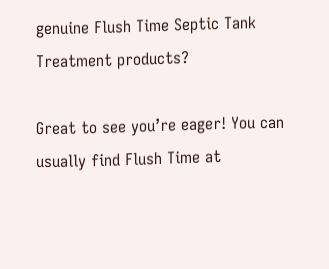genuine Flush Time Septic Tank Treatment products?

Great to see you’re eager! You can usually find Flush Time at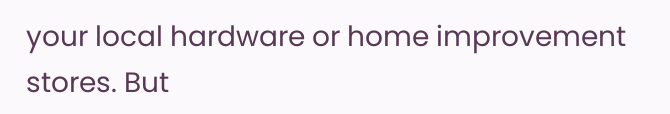your local hardware or home improvement stores. But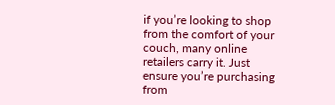if you’re looking to shop from the comfort of your couch, many online retailers carry it. Just ensure you’re purchasing from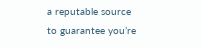a reputable source to guarantee you’re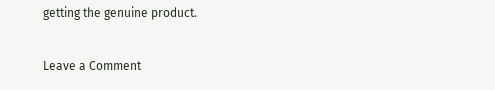getting the genuine product.

Leave a Comment